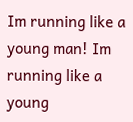Im running like a young man! Im running like a young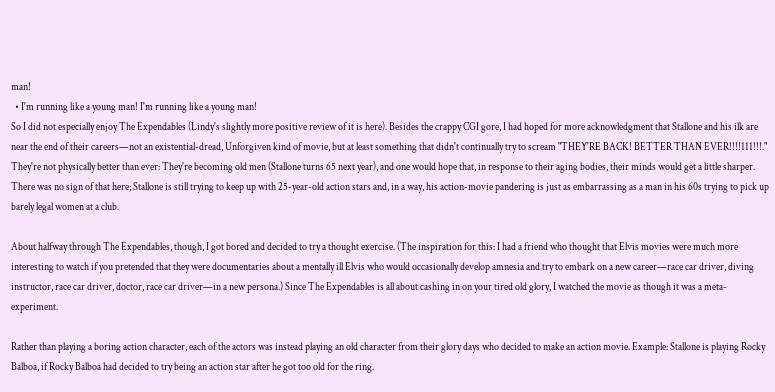man!
  • I'm running like a young man! I'm running like a young man!
So I did not especially enjoy The Expendables (Lindy's slightly more positive review of it is here). Besides the crappy CGI gore, I had hoped for more acknowledgment that Stallone and his ilk are near the end of their careers—not an existential-dread, Unforgiven kind of movie, but at least something that didn't continually try to scream "THEY'RE BACK! BETTER THAN EVER!!!!111!!!." They're not physically better than ever: They're becoming old men (Stallone turns 65 next year), and one would hope that, in response to their aging bodies, their minds would get a little sharper. There was no sign of that here; Stallone is still trying to keep up with 25-year-old action stars and, in a way, his action-movie pandering is just as embarrassing as a man in his 60s trying to pick up barely legal women at a club.

About halfway through The Expendables, though, I got bored and decided to try a thought exercise. (The inspiration for this: I had a friend who thought that Elvis movies were much more interesting to watch if you pretended that they were documentaries about a mentally ill Elvis who would occasionally develop amnesia and try to embark on a new career—race car driver, diving instructor, race car driver, doctor, race car driver—in a new persona.) Since The Expendables is all about cashing in on your tired old glory, I watched the movie as though it was a meta-experiment.

Rather than playing a boring action character, each of the actors was instead playing an old character from their glory days who decided to make an action movie. Example: Stallone is playing Rocky Balboa, if Rocky Balboa had decided to try being an action star after he got too old for the ring.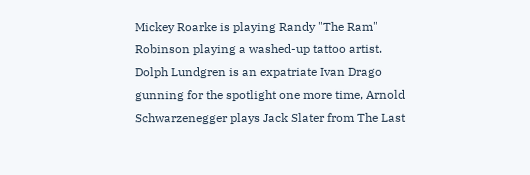Mickey Roarke is playing Randy "The Ram" Robinson playing a washed-up tattoo artist. Dolph Lundgren is an expatriate Ivan Drago gunning for the spotlight one more time, Arnold Schwarzenegger plays Jack Slater from The Last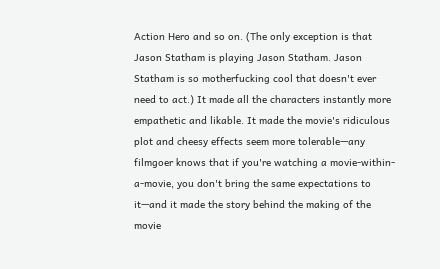Action Hero and so on. (The only exception is that Jason Statham is playing Jason Statham. Jason Statham is so motherfucking cool that doesn't ever need to act.) It made all the characters instantly more empathetic and likable. It made the movie's ridiculous plot and cheesy effects seem more tolerable—any filmgoer knows that if you're watching a movie-within-a-movie, you don't bring the same expectations to it—and it made the story behind the making of the movie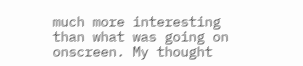much more interesting than what was going on onscreen. My thought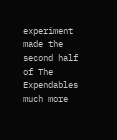experiment made the second half of The Expendables much more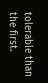tolerable than the first.